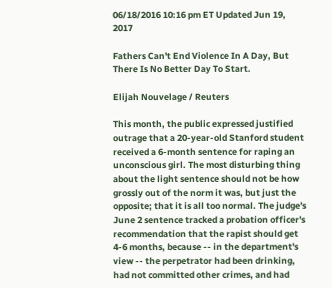06/18/2016 10:16 pm ET Updated Jun 19, 2017

Fathers Can't End Violence In A Day, But There Is No Better Day To Start.

Elijah Nouvelage / Reuters

This month, the public expressed justified outrage that a 20-year-old Stanford student received a 6-month sentence for raping an unconscious girl. The most disturbing thing about the light sentence should not be how grossly out of the norm it was, but just the opposite; that it is all too normal. The judge's June 2 sentence tracked a probation officer's recommendation that the rapist should get 4-6 months, because -- in the department's view -- the perpetrator had been drinking, had not committed other crimes, and had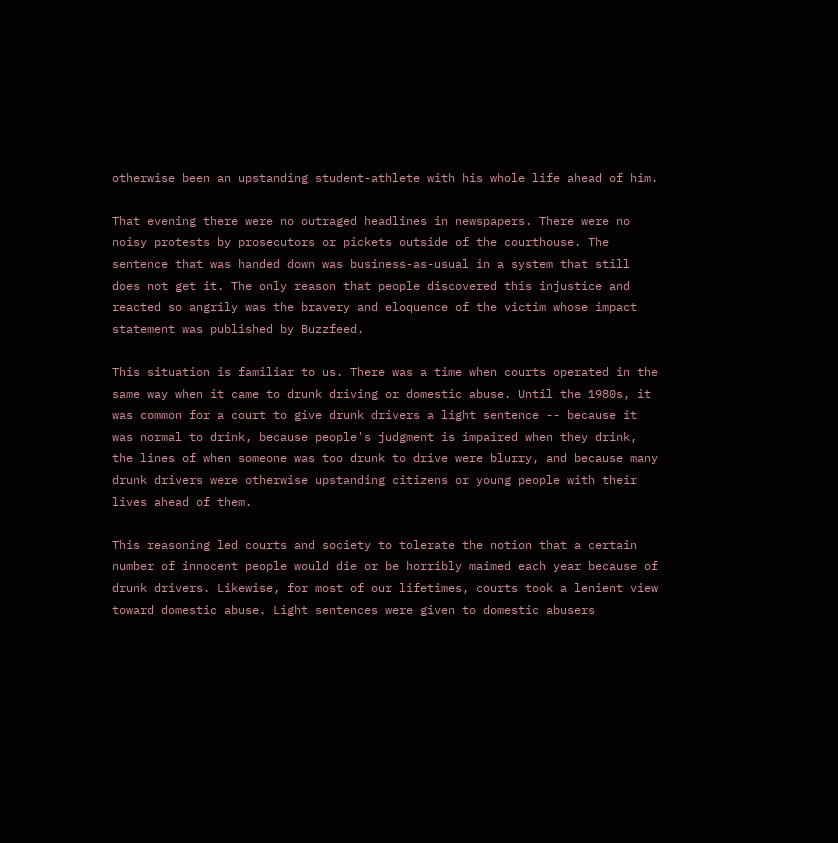otherwise been an upstanding student-athlete with his whole life ahead of him.

That evening there were no outraged headlines in newspapers. There were no noisy protests by prosecutors or pickets outside of the courthouse. The sentence that was handed down was business-as-usual in a system that still does not get it. The only reason that people discovered this injustice and reacted so angrily was the bravery and eloquence of the victim whose impact statement was published by Buzzfeed.

This situation is familiar to us. There was a time when courts operated in the same way when it came to drunk driving or domestic abuse. Until the 1980s, it was common for a court to give drunk drivers a light sentence -- because it was normal to drink, because people's judgment is impaired when they drink, the lines of when someone was too drunk to drive were blurry, and because many drunk drivers were otherwise upstanding citizens or young people with their lives ahead of them.

This reasoning led courts and society to tolerate the notion that a certain number of innocent people would die or be horribly maimed each year because of drunk drivers. Likewise, for most of our lifetimes, courts took a lenient view toward domestic abuse. Light sentences were given to domestic abusers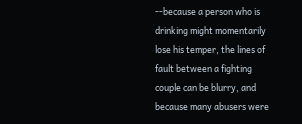--because a person who is drinking might momentarily lose his temper, the lines of fault between a fighting couple can be blurry, and because many abusers were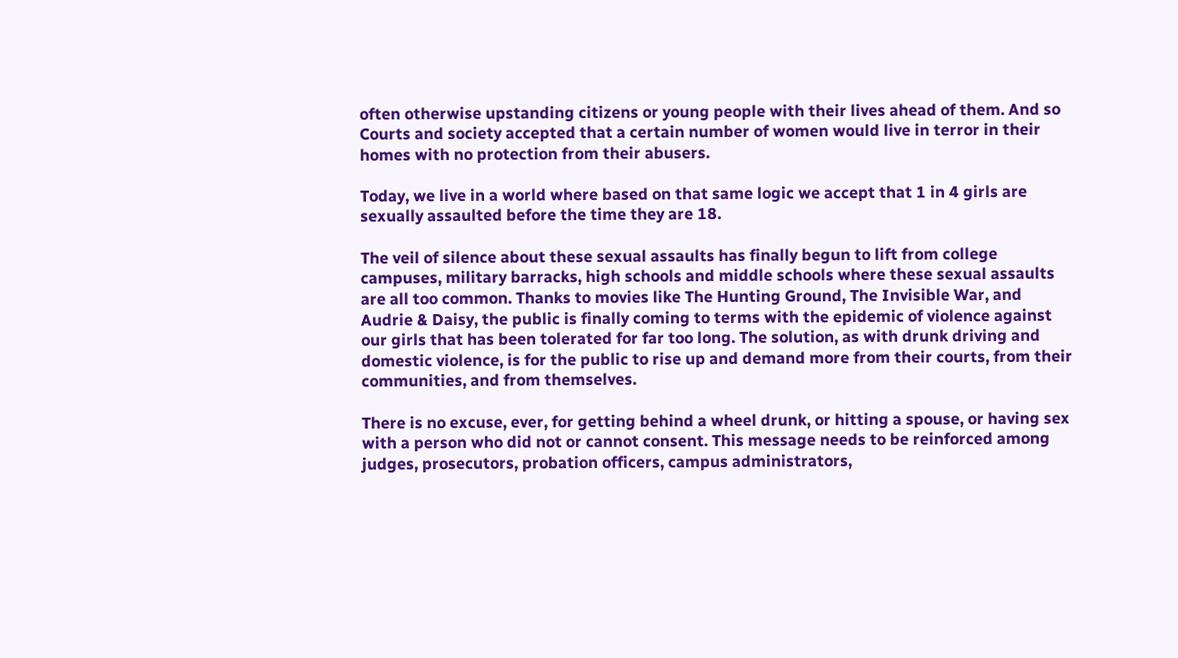often otherwise upstanding citizens or young people with their lives ahead of them. And so Courts and society accepted that a certain number of women would live in terror in their homes with no protection from their abusers.

Today, we live in a world where based on that same logic we accept that 1 in 4 girls are sexually assaulted before the time they are 18.

The veil of silence about these sexual assaults has finally begun to lift from college campuses, military barracks, high schools and middle schools where these sexual assaults are all too common. Thanks to movies like The Hunting Ground, The Invisible War, and Audrie & Daisy, the public is finally coming to terms with the epidemic of violence against our girls that has been tolerated for far too long. The solution, as with drunk driving and domestic violence, is for the public to rise up and demand more from their courts, from their communities, and from themselves.

There is no excuse, ever, for getting behind a wheel drunk, or hitting a spouse, or having sex with a person who did not or cannot consent. This message needs to be reinforced among judges, prosecutors, probation officers, campus administrators,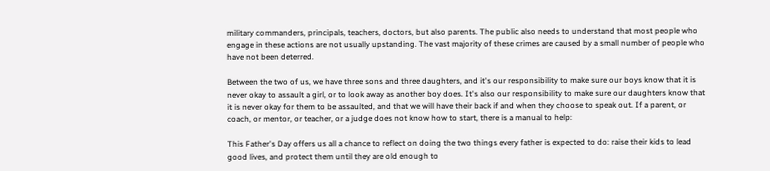military commanders, principals, teachers, doctors, but also parents. The public also needs to understand that most people who engage in these actions are not usually upstanding. The vast majority of these crimes are caused by a small number of people who have not been deterred.

Between the two of us, we have three sons and three daughters, and it's our responsibility to make sure our boys know that it is never okay to assault a girl, or to look away as another boy does. It's also our responsibility to make sure our daughters know that it is never okay for them to be assaulted, and that we will have their back if and when they choose to speak out. If a parent, or coach, or mentor, or teacher, or a judge does not know how to start, there is a manual to help:

This Father's Day offers us all a chance to reflect on doing the two things every father is expected to do: raise their kids to lead good lives, and protect them until they are old enough to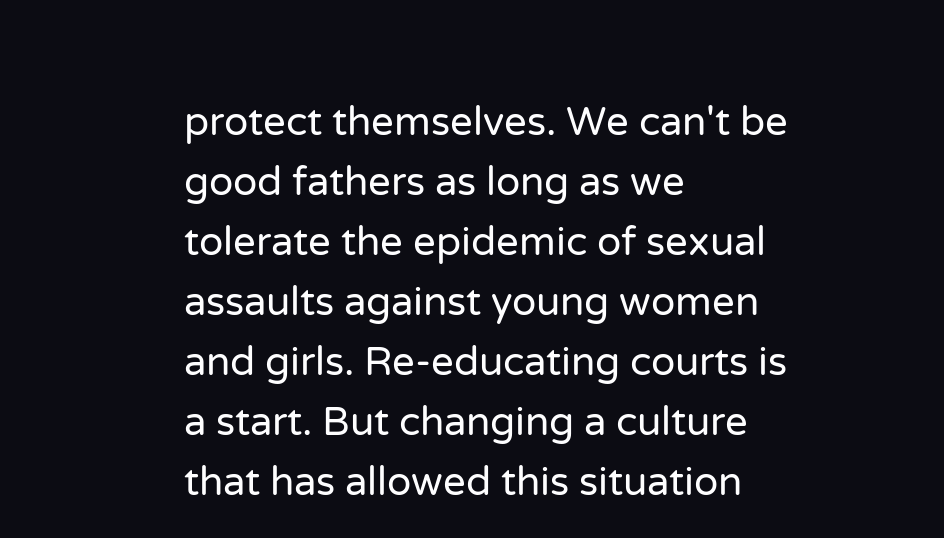protect themselves. We can't be good fathers as long as we tolerate the epidemic of sexual assaults against young women and girls. Re-educating courts is a start. But changing a culture that has allowed this situation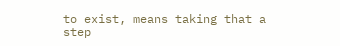to exist, means taking that a step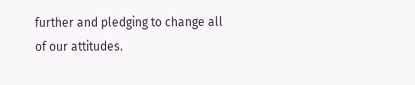further and pledging to change all of our attitudes.